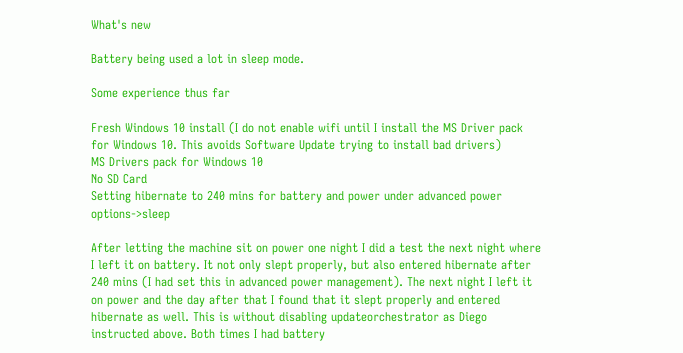What's new

Battery being used a lot in sleep mode.

Some experience thus far

Fresh Windows 10 install (I do not enable wifi until I install the MS Driver pack for Windows 10. This avoids Software Update trying to install bad drivers)
MS Drivers pack for Windows 10
No SD Card
Setting hibernate to 240 mins for battery and power under advanced power options->sleep

After letting the machine sit on power one night I did a test the next night where I left it on battery. It not only slept properly, but also entered hibernate after 240 mins (I had set this in advanced power management). The next night I left it on power and the day after that I found that it slept properly and entered hibernate as well. This is without disabling updateorchestrator as Diego instructed above. Both times I had battery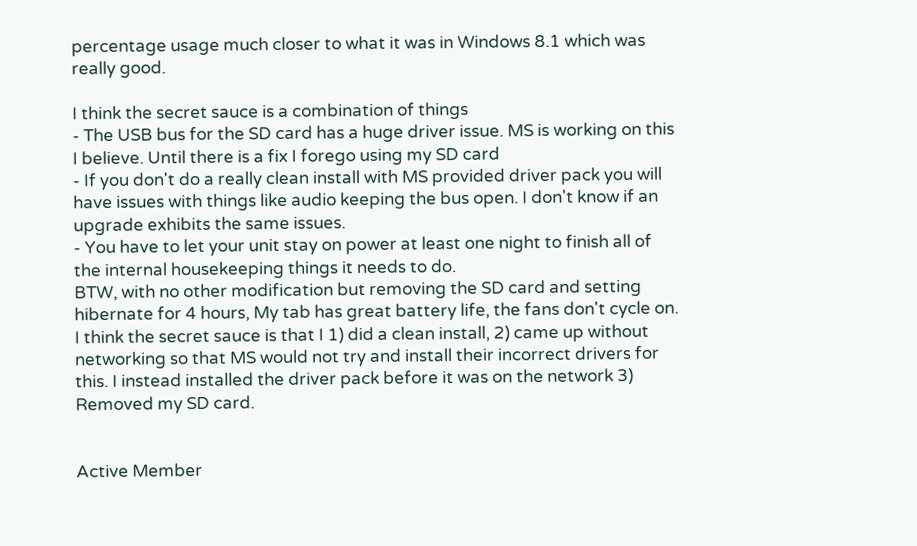percentage usage much closer to what it was in Windows 8.1 which was really good.

I think the secret sauce is a combination of things
- The USB bus for the SD card has a huge driver issue. MS is working on this I believe. Until there is a fix I forego using my SD card
- If you don't do a really clean install with MS provided driver pack you will have issues with things like audio keeping the bus open. I don't know if an upgrade exhibits the same issues.
- You have to let your unit stay on power at least one night to finish all of the internal housekeeping things it needs to do.
BTW, with no other modification but removing the SD card and setting hibernate for 4 hours, My tab has great battery life, the fans don't cycle on. I think the secret sauce is that I 1) did a clean install, 2) came up without networking so that MS would not try and install their incorrect drivers for this. I instead installed the driver pack before it was on the network 3) Removed my SD card.


Active Member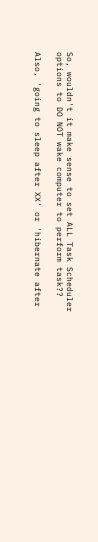So, wouldn't it make sense to set ALL Task Scheduler options to DO NOT wake computer to perform task??

Also, 'going to sleep after XX' or 'hibernate after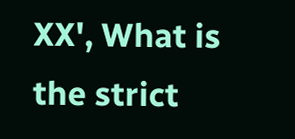XX', What is the strict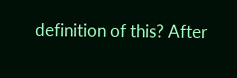definition of this? After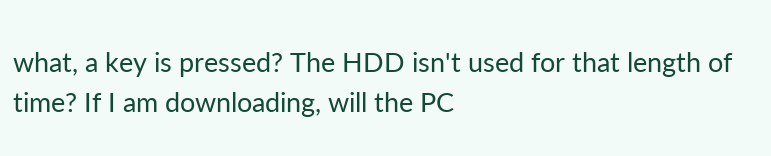what, a key is pressed? The HDD isn't used for that length of time? If I am downloading, will the PC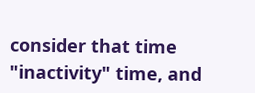consider that time "inactivity" time, and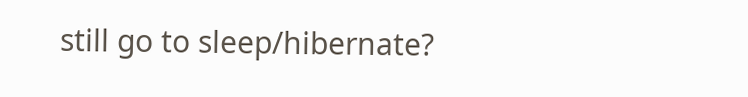still go to sleep/hibernate?